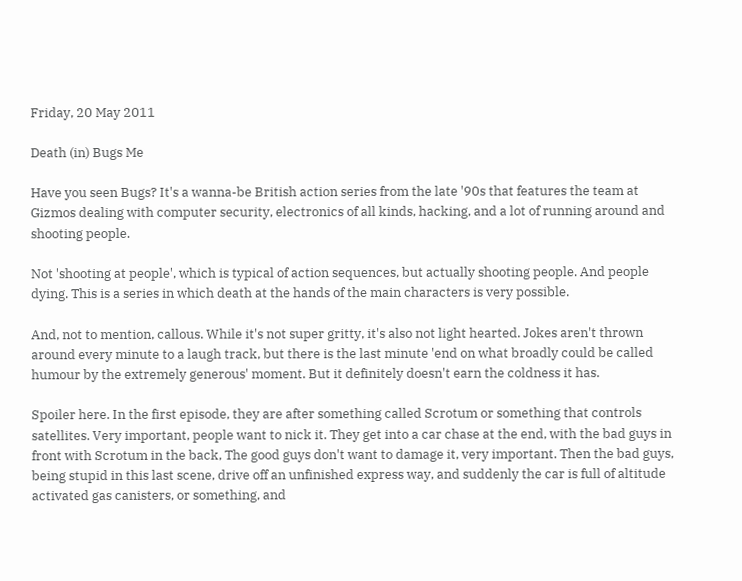Friday, 20 May 2011

Death (in) Bugs Me

Have you seen Bugs? It's a wanna-be British action series from the late '90s that features the team at Gizmos dealing with computer security, electronics of all kinds, hacking, and a lot of running around and shooting people.

Not 'shooting at people', which is typical of action sequences, but actually shooting people. And people dying. This is a series in which death at the hands of the main characters is very possible.

And, not to mention, callous. While it's not super gritty, it's also not light hearted. Jokes aren't thrown around every minute to a laugh track, but there is the last minute 'end on what broadly could be called humour by the extremely generous' moment. But it definitely doesn't earn the coldness it has.

Spoiler here. In the first episode, they are after something called Scrotum or something that controls satellites. Very important, people want to nick it. They get into a car chase at the end, with the bad guys in front with Scrotum in the back, The good guys don't want to damage it, very important. Then the bad guys, being stupid in this last scene, drive off an unfinished express way, and suddenly the car is full of altitude activated gas canisters, or something, and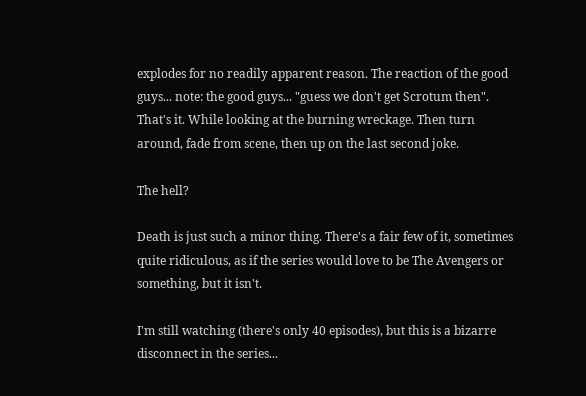explodes for no readily apparent reason. The reaction of the good guys... note: the good guys... "guess we don't get Scrotum then". That's it. While looking at the burning wreckage. Then turn around, fade from scene, then up on the last second joke.

The hell?

Death is just such a minor thing. There's a fair few of it, sometimes quite ridiculous, as if the series would love to be The Avengers or something, but it isn't.

I'm still watching (there's only 40 episodes), but this is a bizarre disconnect in the series...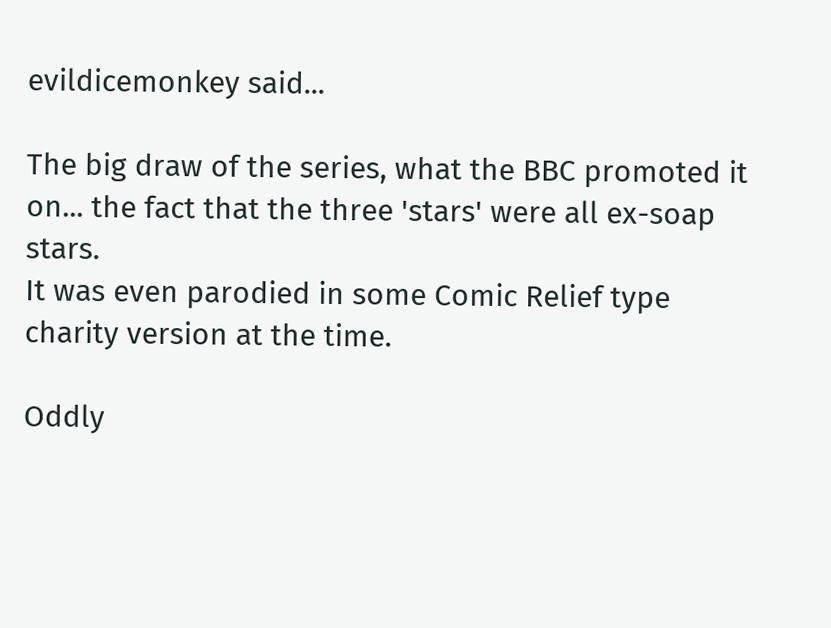evildicemonkey said...

The big draw of the series, what the BBC promoted it on... the fact that the three 'stars' were all ex-soap stars.
It was even parodied in some Comic Relief type charity version at the time.

Oddly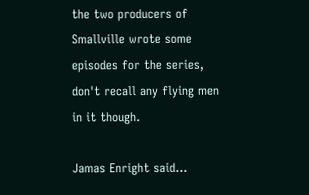the two producers of Smallville wrote some episodes for the series, don't recall any flying men in it though.

Jamas Enright said...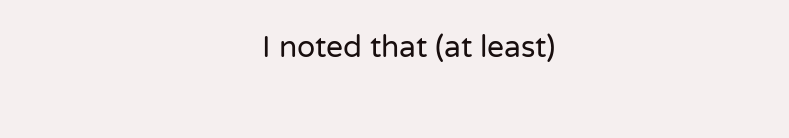I noted that (at least)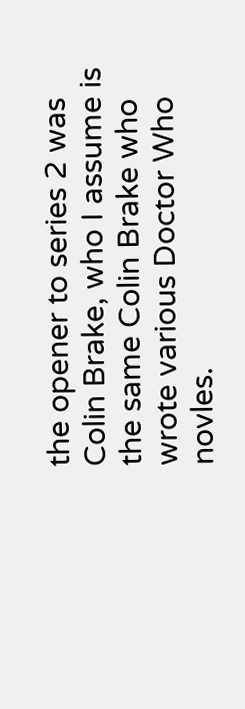the opener to series 2 was Colin Brake, who I assume is the same Colin Brake who wrote various Doctor Who novles.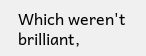Which weren't brilliant,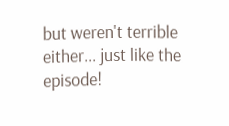but weren't terrible either... just like the episode!